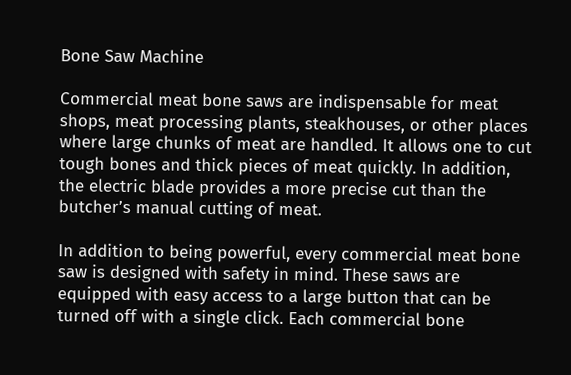Bone Saw Machine

Commercial meat bone saws are indispensable for meat shops, meat processing plants, steakhouses, or other places where large chunks of meat are handled. It allows one to cut tough bones and thick pieces of meat quickly. In addition, the electric blade provides a more precise cut than the butcher’s manual cutting of meat.

In addition to being powerful, every commercial meat bone saw is designed with safety in mind. These saws are equipped with easy access to a large button that can be turned off with a single click. Each commercial bone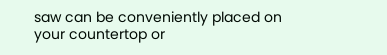saw can be conveniently placed on your countertop or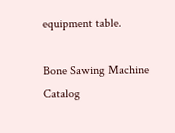equipment table.

Bone Sawing Machine Catalog